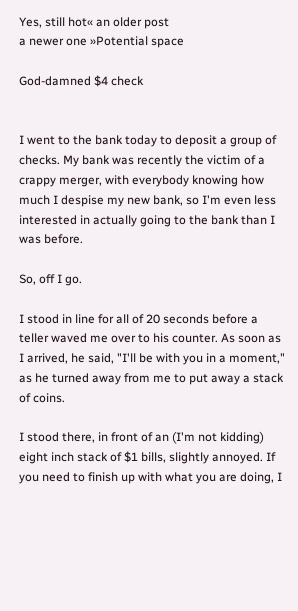Yes, still hot« an older post
a newer one »Potential space

God-damned $4 check


I went to the bank today to deposit a group of checks. My bank was recently the victim of a crappy merger, with everybody knowing how much I despise my new bank, so I'm even less interested in actually going to the bank than I was before.

So, off I go.

I stood in line for all of 20 seconds before a teller waved me over to his counter. As soon as I arrived, he said, "I'll be with you in a moment," as he turned away from me to put away a stack of coins.

I stood there, in front of an (I'm not kidding) eight inch stack of $1 bills, slightly annoyed. If you need to finish up with what you are doing, I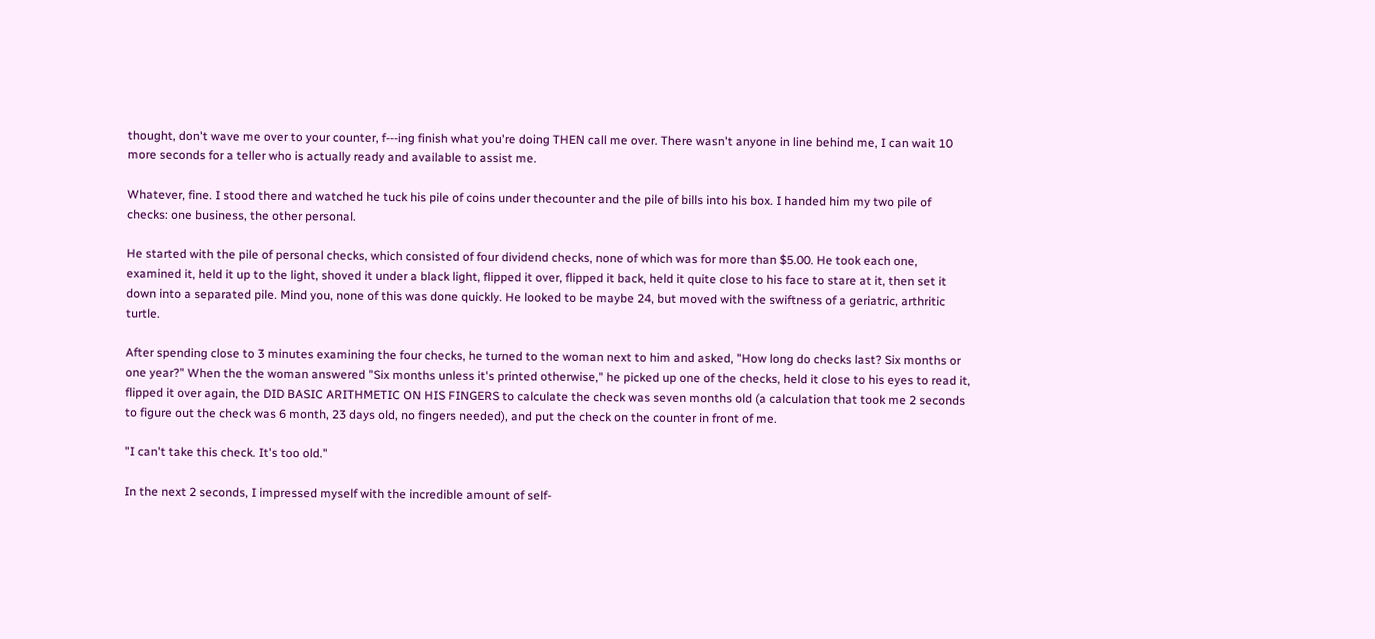thought, don't wave me over to your counter, f---ing finish what you're doing THEN call me over. There wasn't anyone in line behind me, I can wait 10 more seconds for a teller who is actually ready and available to assist me.

Whatever, fine. I stood there and watched he tuck his pile of coins under thecounter and the pile of bills into his box. I handed him my two pile of checks: one business, the other personal.

He started with the pile of personal checks, which consisted of four dividend checks, none of which was for more than $5.00. He took each one, examined it, held it up to the light, shoved it under a black light, flipped it over, flipped it back, held it quite close to his face to stare at it, then set it down into a separated pile. Mind you, none of this was done quickly. He looked to be maybe 24, but moved with the swiftness of a geriatric, arthritic turtle.

After spending close to 3 minutes examining the four checks, he turned to the woman next to him and asked, "How long do checks last? Six months or one year?" When the the woman answered "Six months unless it's printed otherwise," he picked up one of the checks, held it close to his eyes to read it, flipped it over again, the DID BASIC ARITHMETIC ON HIS FINGERS to calculate the check was seven months old (a calculation that took me 2 seconds to figure out the check was 6 month, 23 days old, no fingers needed), and put the check on the counter in front of me.

"I can't take this check. It's too old."

In the next 2 seconds, I impressed myself with the incredible amount of self-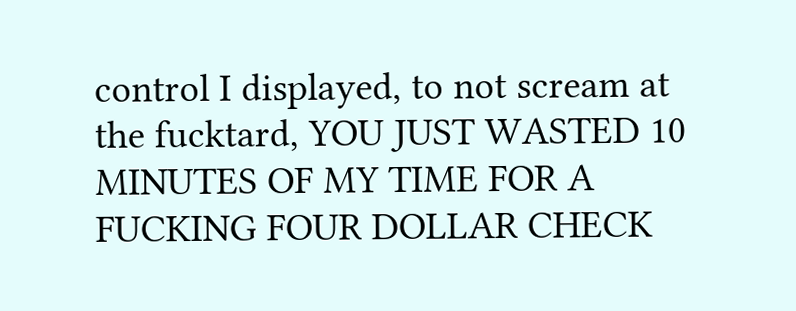control I displayed, to not scream at the fucktard, YOU JUST WASTED 10 MINUTES OF MY TIME FOR A FUCKING FOUR DOLLAR CHECK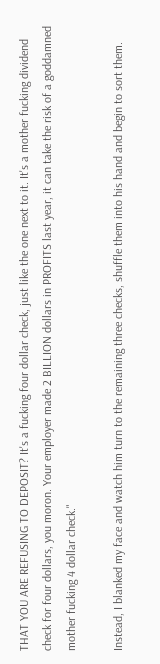THAT YOU ARE REFUSING TO DEPOSIT? It's a fucking four dollar check, just like the one next to it. It's a mother fucking dividend check for four dollars, you moron. Your employer made 2 BILLION dollars in PROFITS last year, it can take the risk of a goddamned mother fucking 4 dollar check."

Instead, I blanked my face and watch him turn to the remaining three checks, shuffle them into his hand and begin to sort them.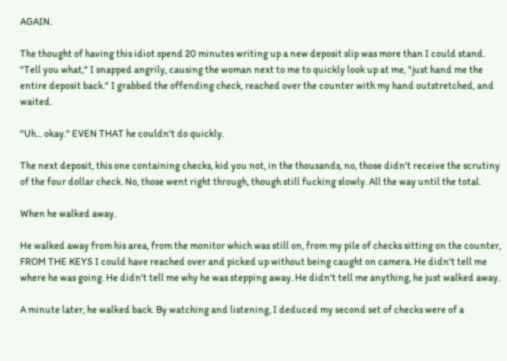AGAIN.

The thought of having this idiot spend 20 minutes writing up a new deposit slip was more than I could stand. "Tell you what," I snapped angrily, causing the woman next to me to quickly look up at me, "just hand me the entire deposit back." I grabbed the offending check, reached over the counter with my hand outstretched, and waited.

"Uh... okay." EVEN THAT he couldn't do quickly.

The next deposit, this one containing checks, kid you not, in the thousands, no, those didn't receive the scrutiny of the four dollar check. No, those went right through, though still fucking slowly. All the way until the total.

When he walked away.

He walked away from his area, from the monitor which was still on, from my pile of checks sitting on the counter, FROM THE KEYS I could have reached over and picked up without being caught on camera. He didn't tell me where he was going. He didn't tell me why he was stepping away. He didn't tell me anything, he just walked away.

A minute later, he walked back. By watching and listening, I deduced my second set of checks were of a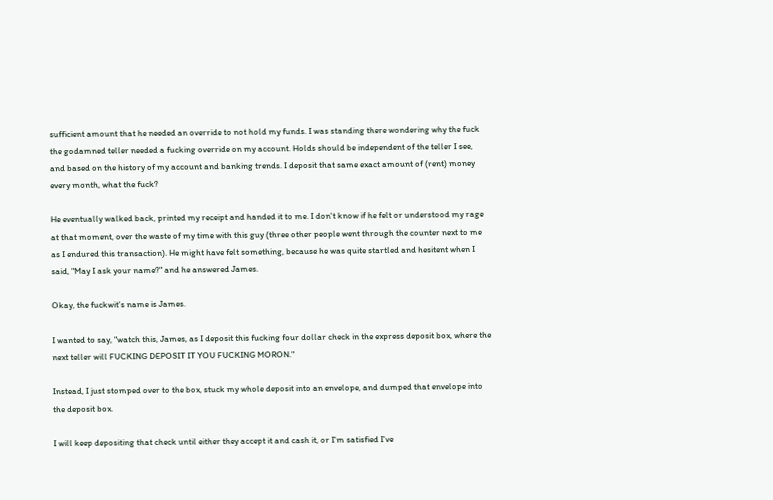sufficient amount that he needed an override to not hold my funds. I was standing there wondering why the fuck the godamned teller needed a fucking override on my account. Holds should be independent of the teller I see, and based on the history of my account and banking trends. I deposit that same exact amount of (rent) money every month, what the fuck?

He eventually walked back, printed my receipt and handed it to me. I don't know if he felt or understood my rage at that moment, over the waste of my time with this guy (three other people went through the counter next to me as I endured this transaction). He might have felt something, because he was quite startled and hesitent when I said, "May I ask your name?" and he answered James.

Okay, the fuckwit's name is James.

I wanted to say, "watch this, James, as I deposit this fucking four dollar check in the express deposit box, where the next teller will FUCKING DEPOSIT IT YOU FUCKING MORON."

Instead, I just stomped over to the box, stuck my whole deposit into an envelope, and dumped that envelope into the deposit box.

I will keep depositing that check until either they accept it and cash it, or I'm satisfied I've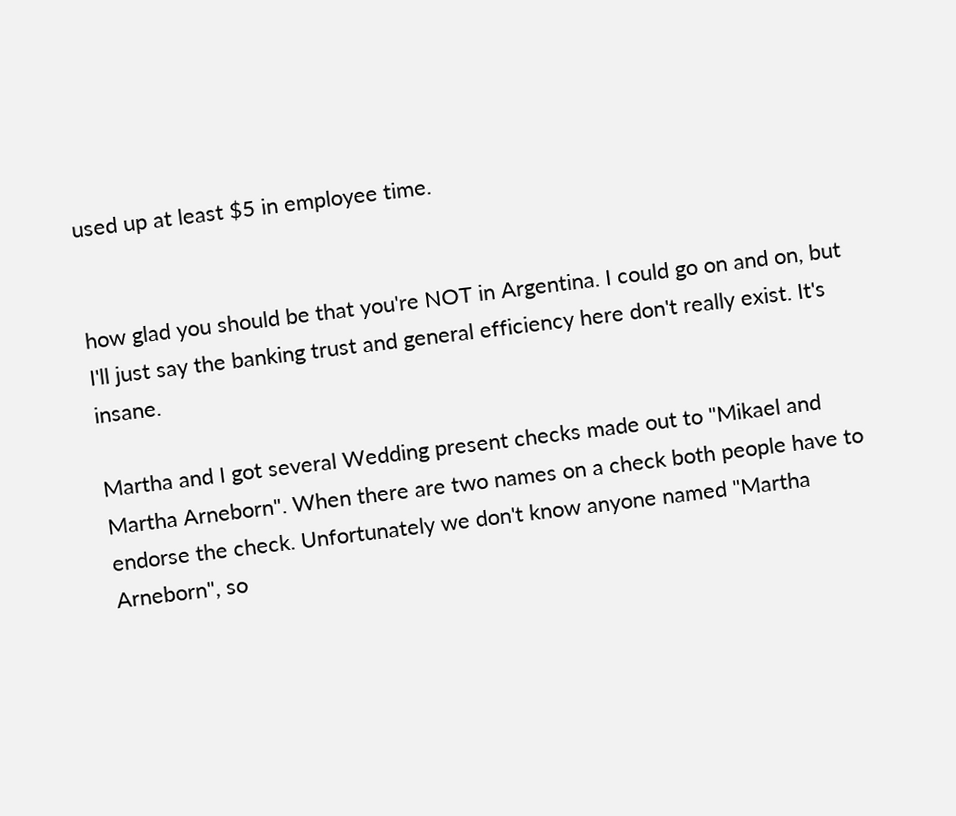used up at least $5 in employee time.


how glad you should be that you're NOT in Argentina. I could go on and on, but I'll just say the banking trust and general efficiency here don't really exist. It's insane.

Martha and I got several Wedding present checks made out to "Mikael and Martha Arneborn". When there are two names on a check both people have to endorse the check. Unfortunately we don't know anyone named "Martha Arneborn", so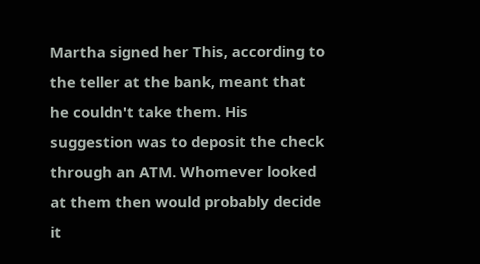Martha signed her This, according to the teller at the bank, meant that he couldn't take them. His suggestion was to deposit the check through an ATM. Whomever looked at them then would probably decide it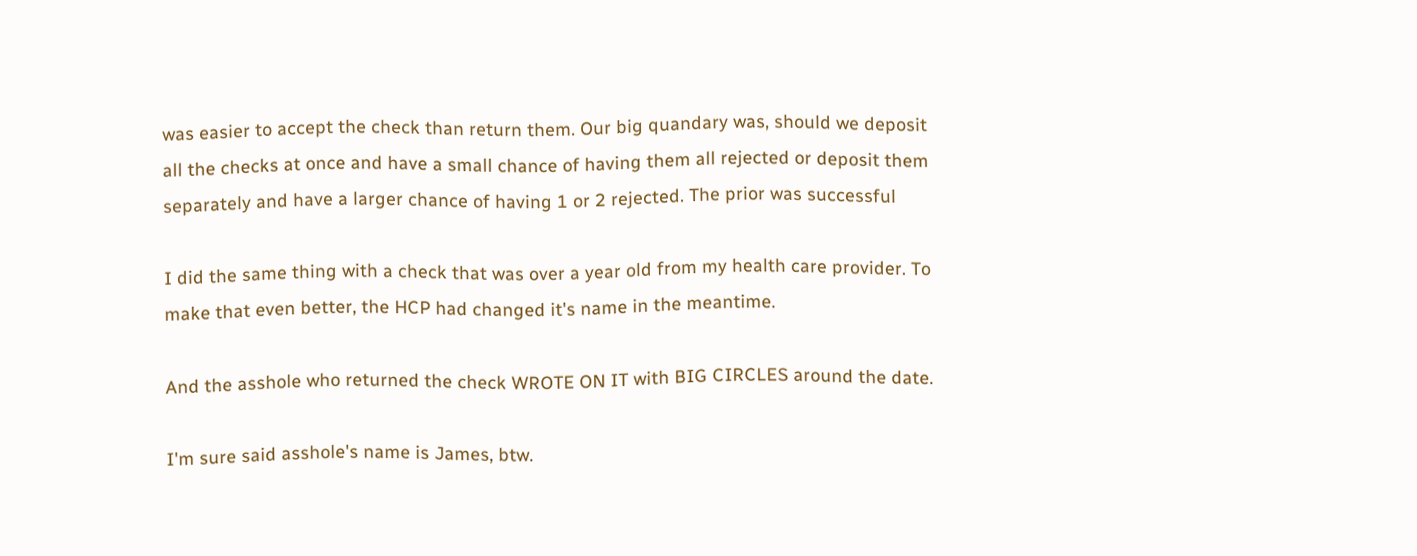was easier to accept the check than return them. Our big quandary was, should we deposit all the checks at once and have a small chance of having them all rejected or deposit them separately and have a larger chance of having 1 or 2 rejected. The prior was successful

I did the same thing with a check that was over a year old from my health care provider. To make that even better, the HCP had changed it's name in the meantime.

And the asshole who returned the check WROTE ON IT with BIG CIRCLES around the date.

I'm sure said asshole's name is James, btw.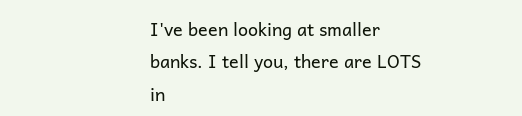I've been looking at smaller banks. I tell you, there are LOTS in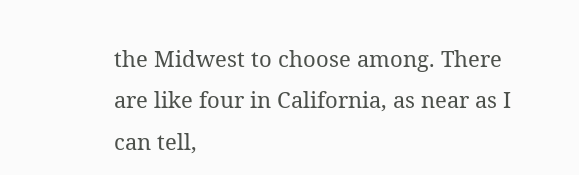the Midwest to choose among. There are like four in California, as near as I can tell,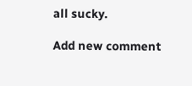all sucky.

Add new comment